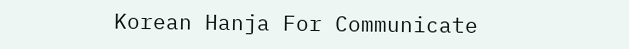Korean Hanja For Communicate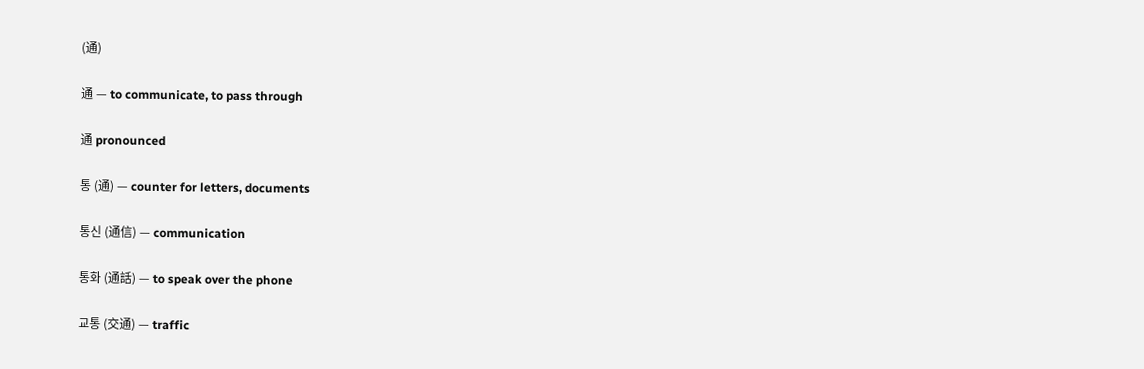(通)

通 — to communicate, to pass through

通 pronounced

통 (通) — counter for letters, documents

통신 (通信) — communication

통화 (通話) — to speak over the phone

교통 (交通) — traffic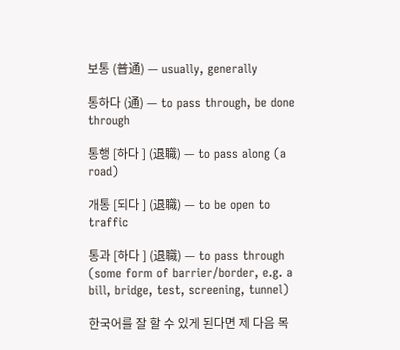보통 (普通) — usually, generally

통하다 (通) — to pass through, be done through

통행 [하다 ] (退職) — to pass along (a road)

개통 [되다 ] (退職) — to be open to traffic

통과 [하다 ] (退職) — to pass through (some form of barrier/border, e.g. a bill, bridge, test, screening, tunnel)

한국어를 잘 할 수 있게 된다면 제 다음 목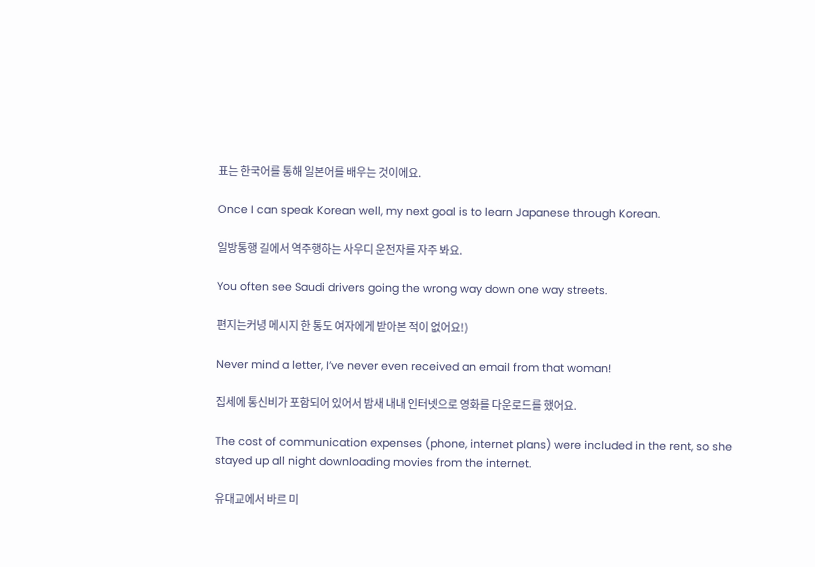표는 한국어를 통해 일본어를 배우는 것이에요.

Once I can speak Korean well, my next goal is to learn Japanese through Korean.

일방통행 길에서 역주행하는 사우디 운전자를 자주 봐요.

You often see Saudi drivers going the wrong way down one way streets.

편지는커녕 메시지 한 통도 여자에게 받아본 적이 없어요!)

Never mind a letter, I’ve never even received an email from that woman!

집세에 통신비가 포함되어 있어서 밤새 내내 인터넷으로 영화를 다운로드를 했어요.

The cost of communication expenses (phone, internet plans) were included in the rent, so she stayed up all night downloading movies from the internet.

유대교에서 바르 미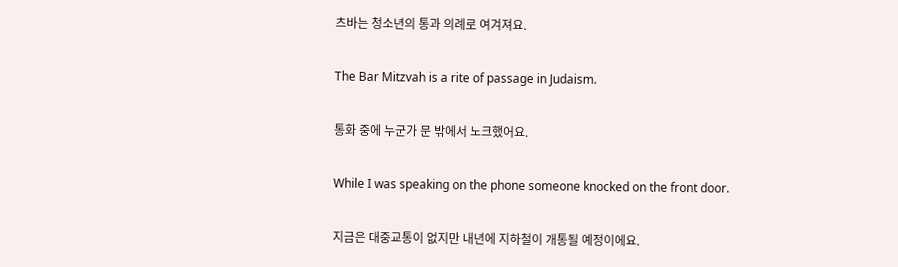츠바는 청소년의 통과 의례로 여겨져요.

The Bar Mitzvah is a rite of passage in Judaism.

통화 중에 누군가 문 밖에서 노크했어요.

While I was speaking on the phone someone knocked on the front door.

지금은 대중교통이 없지만 내년에 지하철이 개통될 예정이에요.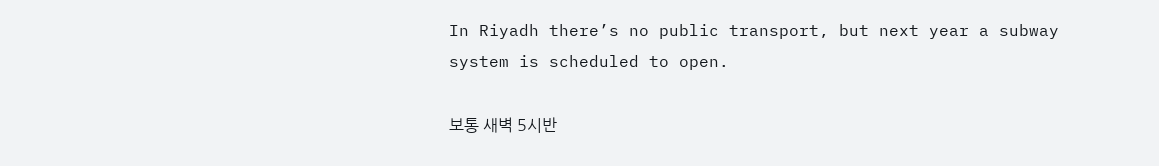In Riyadh there’s no public transport, but next year a subway system is scheduled to open.

보통 새벽 5시반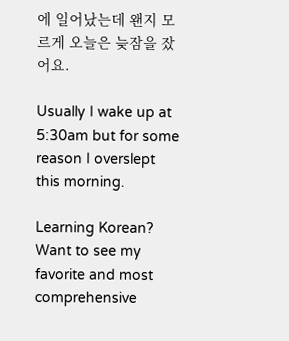에 일어났는데 왠지 모르게 오늘은 늦잠을 잤어요.

Usually I wake up at 5:30am but for some reason I overslept this morning.

Learning Korean?
Want to see my favorite and most comprehensive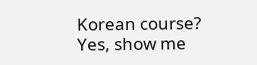Korean course?
Yes, show me